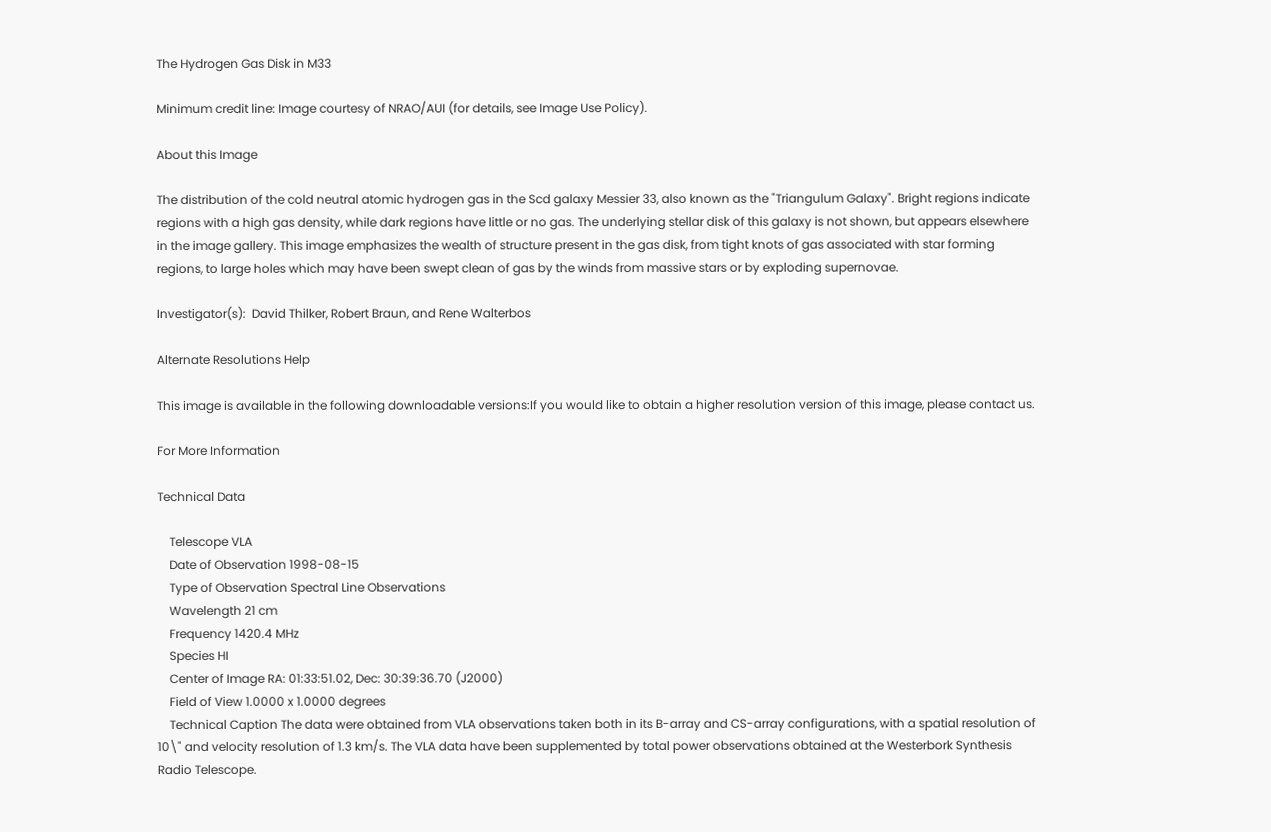The Hydrogen Gas Disk in M33

Minimum credit line: Image courtesy of NRAO/AUI (for details, see Image Use Policy).

About this Image

The distribution of the cold neutral atomic hydrogen gas in the Scd galaxy Messier 33, also known as the "Triangulum Galaxy". Bright regions indicate regions with a high gas density, while dark regions have little or no gas. The underlying stellar disk of this galaxy is not shown, but appears elsewhere in the image gallery. This image emphasizes the wealth of structure present in the gas disk, from tight knots of gas associated with star forming regions, to large holes which may have been swept clean of gas by the winds from massive stars or by exploding supernovae.

Investigator(s):  David Thilker, Robert Braun, and Rene Walterbos

Alternate Resolutions Help

This image is available in the following downloadable versions:If you would like to obtain a higher resolution version of this image, please contact us.

For More Information

Technical Data

    Telescope VLA
    Date of Observation 1998-08-15
    Type of Observation Spectral Line Observations
    Wavelength 21 cm
    Frequency 1420.4 MHz
    Species HI
    Center of Image RA: 01:33:51.02, Dec: 30:39:36.70 (J2000)
    Field of View 1.0000 x 1.0000 degrees
    Technical Caption The data were obtained from VLA observations taken both in its B-array and CS-array configurations, with a spatial resolution of 10\" and velocity resolution of 1.3 km/s. The VLA data have been supplemented by total power observations obtained at the Westerbork Synthesis Radio Telescope.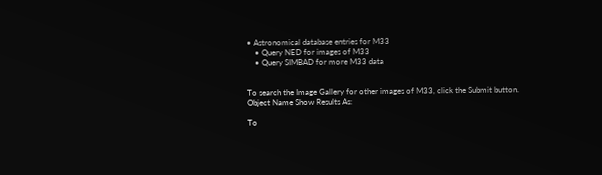• Astronomical database entries for M33
    • Query NED for images of M33
    • Query SIMBAD for more M33 data


To search the Image Gallery for other images of M33, click the Submit button.
Object Name Show Results As:

To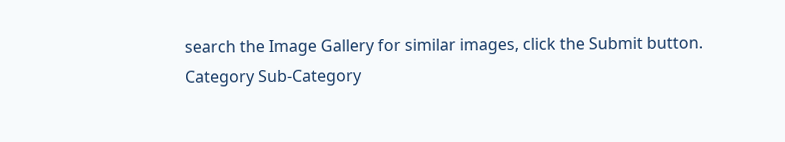search the Image Gallery for similar images, click the Submit button.
Category Sub-Category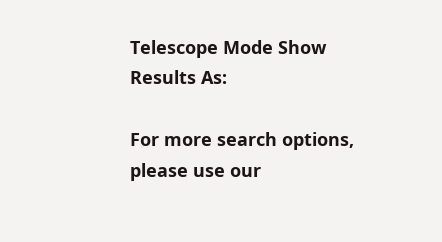Telescope Mode Show Results As:

For more search options, please use our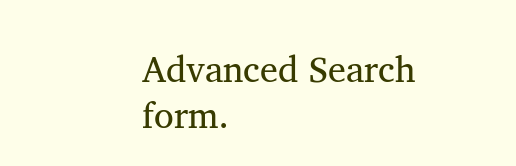Advanced Search form.